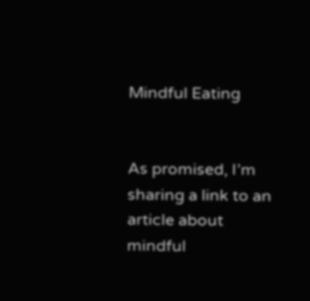Mindful Eating


As promised, I’m sharing a link to an article about mindful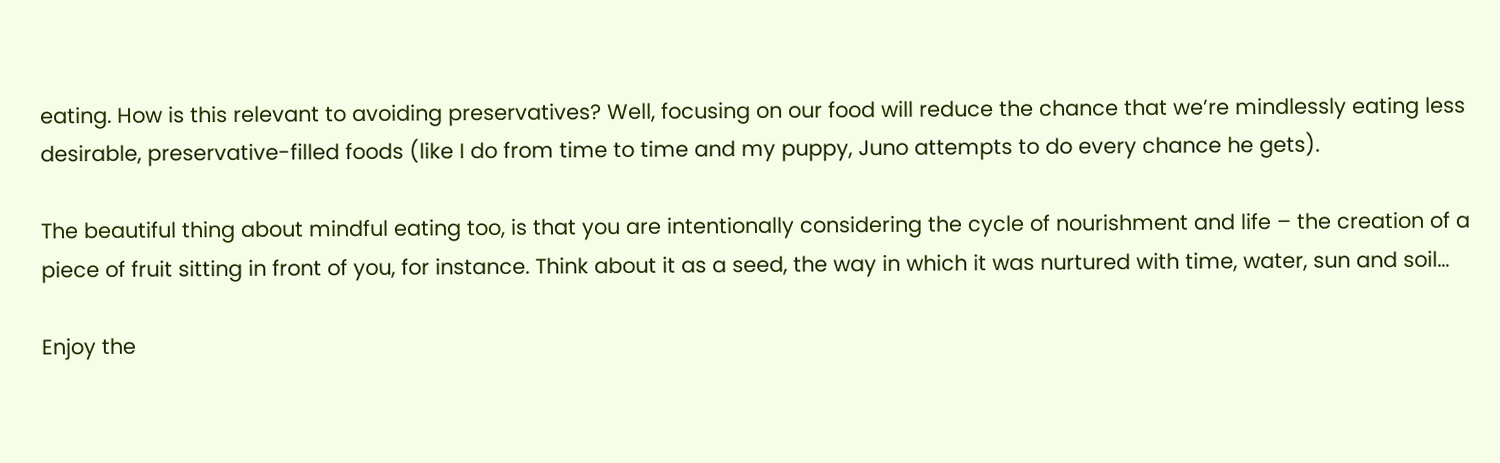eating. How is this relevant to avoiding preservatives? Well, focusing on our food will reduce the chance that we’re mindlessly eating less desirable, preservative-filled foods (like I do from time to time and my puppy, Juno attempts to do every chance he gets).

The beautiful thing about mindful eating too, is that you are intentionally considering the cycle of nourishment and life – the creation of a piece of fruit sitting in front of you, for instance. Think about it as a seed, the way in which it was nurtured with time, water, sun and soil…

Enjoy the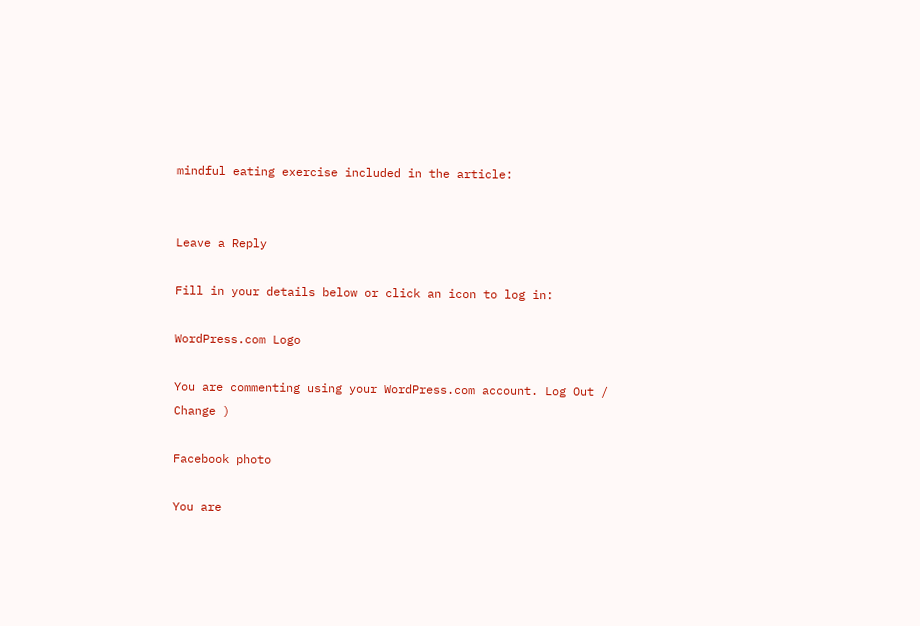mindful eating exercise included in the article:


Leave a Reply

Fill in your details below or click an icon to log in:

WordPress.com Logo

You are commenting using your WordPress.com account. Log Out /  Change )

Facebook photo

You are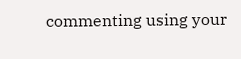commenting using your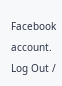Facebook account. Log Out /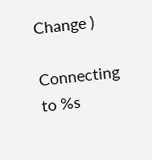Change )

Connecting to %s